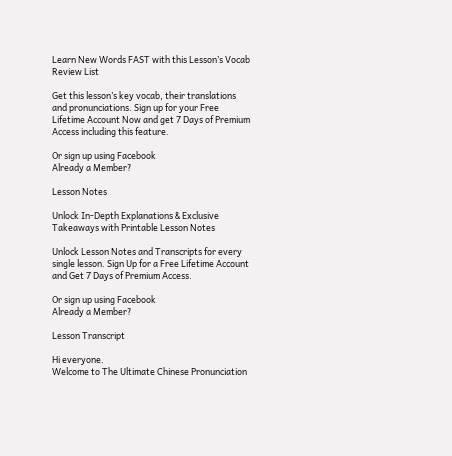Learn New Words FAST with this Lesson’s Vocab Review List

Get this lesson’s key vocab, their translations and pronunciations. Sign up for your Free Lifetime Account Now and get 7 Days of Premium Access including this feature.

Or sign up using Facebook
Already a Member?

Lesson Notes

Unlock In-Depth Explanations & Exclusive Takeaways with Printable Lesson Notes

Unlock Lesson Notes and Transcripts for every single lesson. Sign Up for a Free Lifetime Account and Get 7 Days of Premium Access.

Or sign up using Facebook
Already a Member?

Lesson Transcript

Hi everyone.
Welcome to The Ultimate Chinese Pronunciation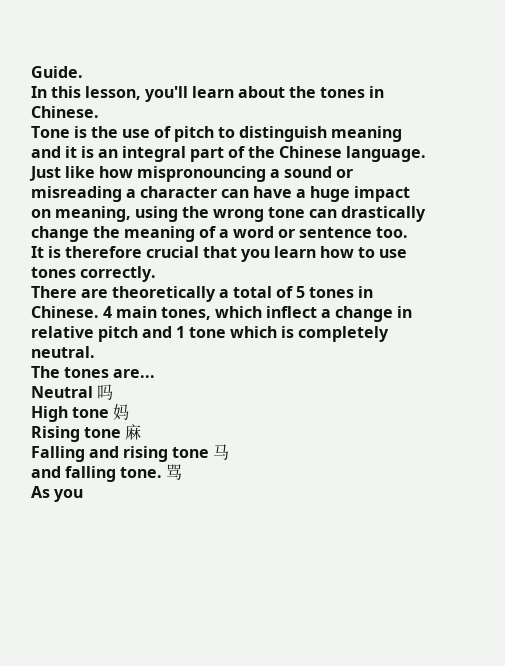Guide.
In this lesson, you'll learn about the tones in Chinese.
Tone is the use of pitch to distinguish meaning and it is an integral part of the Chinese language.
Just like how mispronouncing a sound or misreading a character can have a huge impact on meaning, using the wrong tone can drastically change the meaning of a word or sentence too.
It is therefore crucial that you learn how to use tones correctly.
There are theoretically a total of 5 tones in Chinese. 4 main tones, which inflect a change in relative pitch and 1 tone which is completely neutral.
The tones are...
Neutral 吗
High tone 妈
Rising tone 麻
Falling and rising tone 马
and falling tone. 骂
As you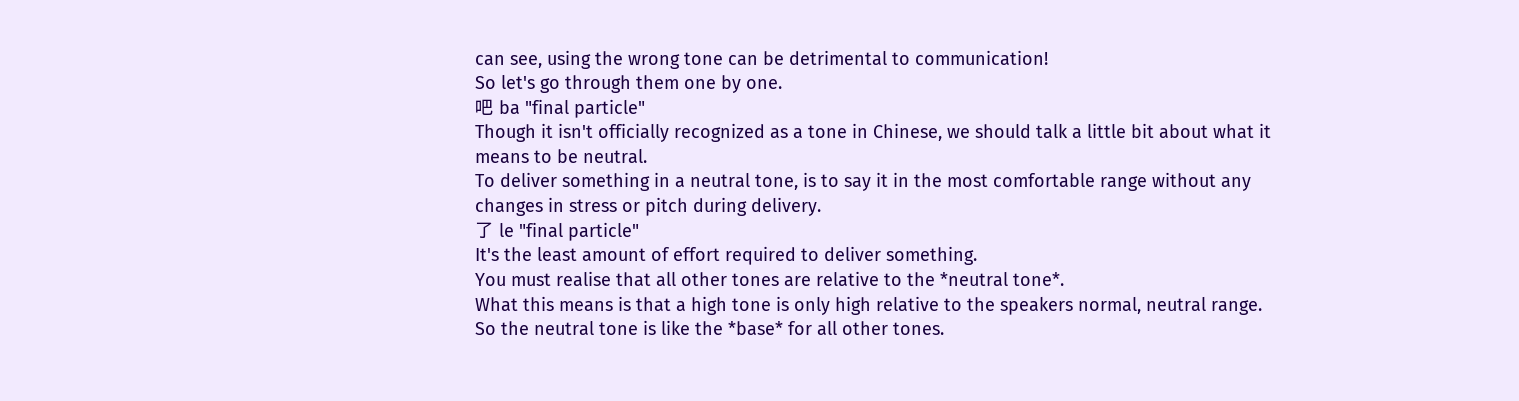can see, using the wrong tone can be detrimental to communication!
So let's go through them one by one.
吧 ba "final particle"
Though it isn't officially recognized as a tone in Chinese, we should talk a little bit about what it means to be neutral.
To deliver something in a neutral tone, is to say it in the most comfortable range without any changes in stress or pitch during delivery.
了 le "final particle"
It's the least amount of effort required to deliver something.
You must realise that all other tones are relative to the *neutral tone*.
What this means is that a high tone is only high relative to the speakers normal, neutral range.
So the neutral tone is like the *base* for all other tones.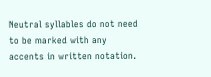Neutral syllables do not need to be marked with any accents in written notation.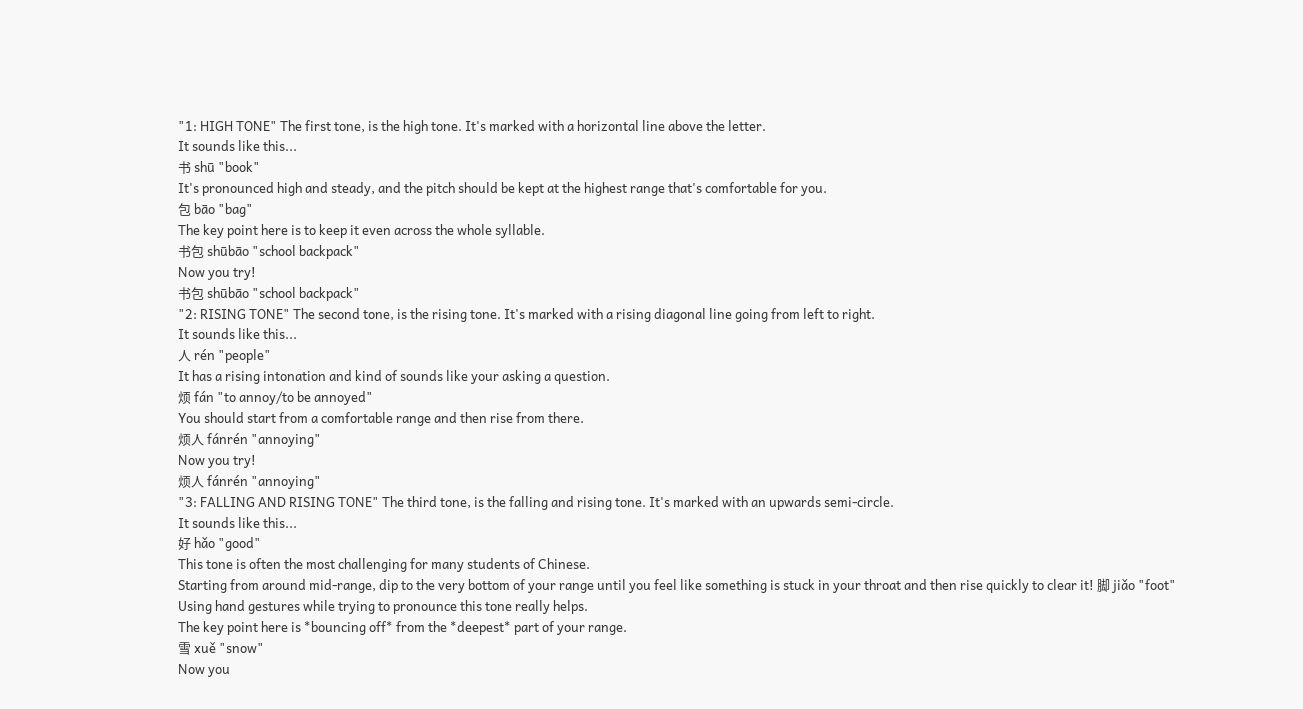"1: HIGH TONE" The first tone, is the high tone. It's marked with a horizontal line above the letter.
It sounds like this...
书 shū "book"
It's pronounced high and steady, and the pitch should be kept at the highest range that's comfortable for you.
包 bāo "bag"
The key point here is to keep it even across the whole syllable.
书包 shūbāo "school backpack"
Now you try!
书包 shūbāo "school backpack"
"2: RISING TONE" The second tone, is the rising tone. It's marked with a rising diagonal line going from left to right.
It sounds like this...
人 rén "people"
It has a rising intonation and kind of sounds like your asking a question.
烦 fán "to annoy/to be annoyed"
You should start from a comfortable range and then rise from there.
烦人 fánrén "annoying"
Now you try!
烦人 fánrén "annoying"
"3: FALLING AND RISING TONE" The third tone, is the falling and rising tone. It's marked with an upwards semi-circle.
It sounds like this...
好 hǎo "good"
This tone is often the most challenging for many students of Chinese.
Starting from around mid-range, dip to the very bottom of your range until you feel like something is stuck in your throat and then rise quickly to clear it! 脚 jiǎo "foot"
Using hand gestures while trying to pronounce this tone really helps.
The key point here is *bouncing off* from the *deepest* part of your range.
雪 xuě "snow"
Now you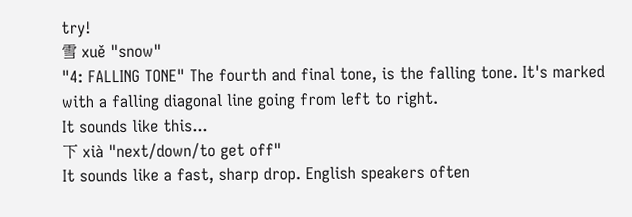try!
雪 xuě "snow"
"4: FALLING TONE" The fourth and final tone, is the falling tone. It's marked with a falling diagonal line going from left to right.
It sounds like this...
下 xià "next/down/to get off"
It sounds like a fast, sharp drop. English speakers often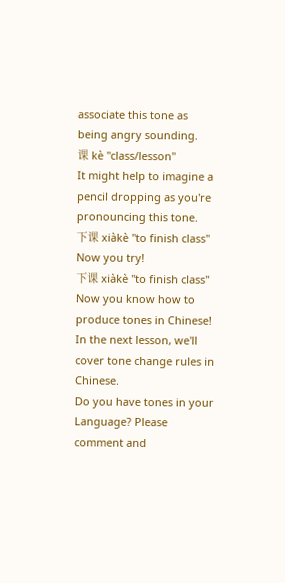associate this tone as being angry sounding.
课 kè "class/lesson"
It might help to imagine a pencil dropping as you're pronouncing this tone.
下课 xiàkè "to finish class"
Now you try!
下课 xiàkè "to finish class"
Now you know how to produce tones in Chinese!
In the next lesson, we'll cover tone change rules in Chinese.
Do you have tones in your Language? Please comment and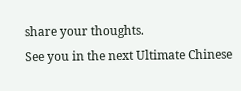share your thoughts.
See you in the next Ultimate Chinese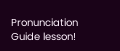Pronunciation Guide lesson!